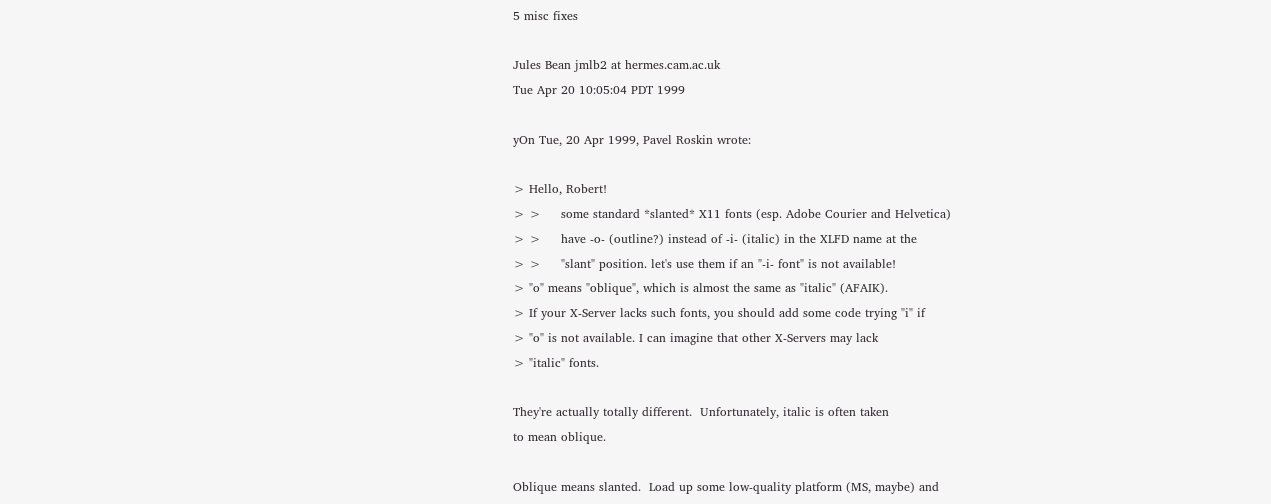5 misc fixes

Jules Bean jmlb2 at hermes.cam.ac.uk
Tue Apr 20 10:05:04 PDT 1999

yOn Tue, 20 Apr 1999, Pavel Roskin wrote:

> Hello, Robert!
> >     some standard *slanted* X11 fonts (esp. Adobe Courier and Helvetica)
> >     have -o- (outline?) instead of -i- (italic) in the XLFD name at the
> >     "slant" position. let's use them if an "-i- font" is not available!
> "o" means "oblique", which is almost the same as "italic" (AFAIK).
> If your X-Server lacks such fonts, you should add some code trying "i" if
> "o" is not available. I can imagine that other X-Servers may lack
> "italic" fonts.

They're actually totally different.  Unfortunately, italic is often taken
to mean oblique.

Oblique means slanted.  Load up some low-quality platform (MS, maybe) and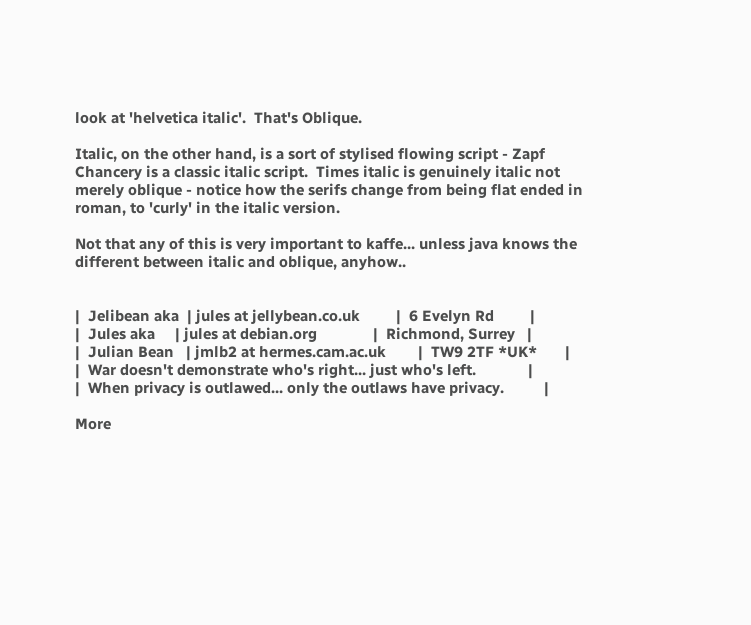look at 'helvetica italic'.  That's Oblique.

Italic, on the other hand, is a sort of stylised flowing script - Zapf
Chancery is a classic italic script.  Times italic is genuinely italic not
merely oblique - notice how the serifs change from being flat ended in
roman, to 'curly' in the italic version.

Not that any of this is very important to kaffe... unless java knows the
different between italic and oblique, anyhow..


|  Jelibean aka  | jules at jellybean.co.uk         |  6 Evelyn Rd         |
|  Jules aka     | jules at debian.org              |  Richmond, Surrey   |
|  Julian Bean   | jmlb2 at hermes.cam.ac.uk        |  TW9 2TF *UK*       |
|  War doesn't demonstrate who's right... just who's left.             |
|  When privacy is outlawed... only the outlaws have privacy.          |

More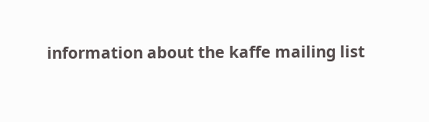information about the kaffe mailing list